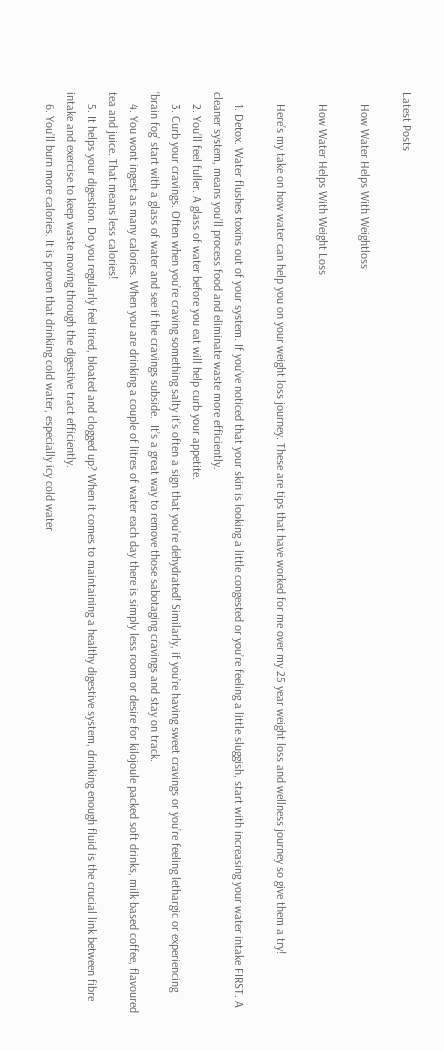Latest Posts

    How Water Helps With Weightloss

    How Water Helps With Weight Loss

    Here’s my take on how water can help you on your weight loss journey. These are tips that have worked for me over my 25 year weight loss and wellness journey so give them a try!

    1. Detox. Water flushes toxins out of your system. If you’ve noticed that your skin is looking a little congested or you’re feeling a little sluggish, start with increasing your water intake FIRST. A cleaner system, means you’ll process food and eliminate waste more efficiently.
    2. You’ll feel fuller. A glass of water before you eat will help curb your appetite.
    3. Curb your cravings. Often when you’re craving something salty it’s often a sign that you’re dehydrated! Similarly, if you’re having sweet cravings or you’re feeling lethargic or experiencing ‘brain fog’ start with a glass of water and see if the cravings subside.  It’s a great way to remove those sabotaging cravings and stay on track.
    4. You wont ingest as many calories. When you are drinking a couple of litres of water each day there is simply less room or desire for kilojoule packed soft drinks, milk based coffee, flavoured tea and juice. That means less calories!
    5. It helps your digestion. Do you regularly feel tired, bloated and clogged up? When it comes to maintaining a healthy digestive system, drinking enough fluid is the crucial link between fibre intake and exercise to keep waste moving through the digestive tract efficiently.
    6. You’ll burn more calories. It is proven that drinking cold water, especially icy cold water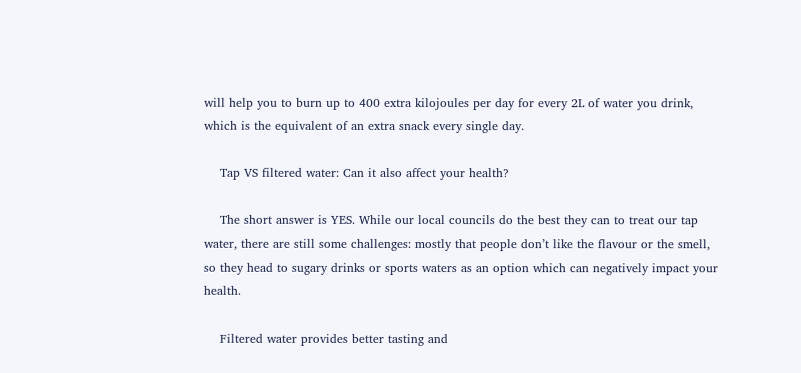will help you to burn up to 400 extra kilojoules per day for every 2L of water you drink, which is the equivalent of an extra snack every single day.

    Tap VS filtered water: Can it also affect your health?

    The short answer is YES. While our local councils do the best they can to treat our tap water, there are still some challenges: mostly that people don’t like the flavour or the smell, so they head to sugary drinks or sports waters as an option which can negatively impact your health.

    Filtered water provides better tasting and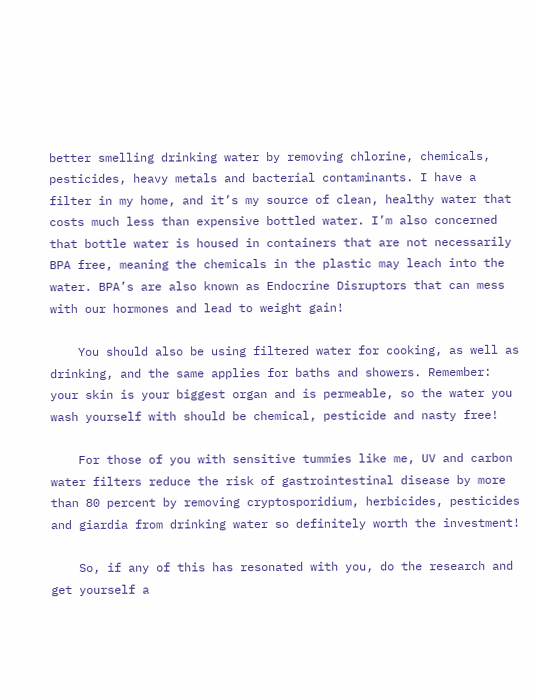better smelling drinking water by removing chlorine, chemicals, pesticides, heavy metals and bacterial contaminants. I have a filter in my home, and it’s my source of clean, healthy water that costs much less than expensive bottled water. I’m also concerned that bottle water is housed in containers that are not necessarily BPA free, meaning the chemicals in the plastic may leach into the water. BPA’s are also known as Endocrine Disruptors that can mess with our hormones and lead to weight gain!

    You should also be using filtered water for cooking, as well as drinking, and the same applies for baths and showers. Remember: your skin is your biggest organ and is permeable, so the water you wash yourself with should be chemical, pesticide and nasty free!

    For those of you with sensitive tummies like me, UV and carbon water filters reduce the risk of gastrointestinal disease by more than 80 percent by removing cryptosporidium, herbicides, pesticides and giardia from drinking water so definitely worth the investment!

    So, if any of this has resonated with you, do the research and get yourself a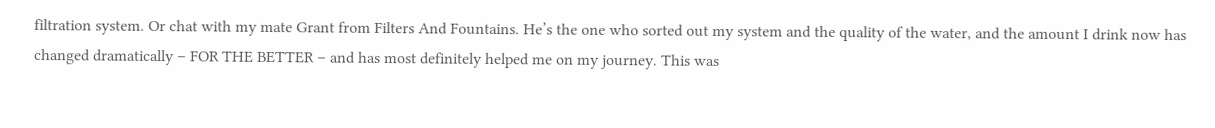filtration system. Or chat with my mate Grant from Filters And Fountains. He’s the one who sorted out my system and the quality of the water, and the amount I drink now has changed dramatically – FOR THE BETTER – and has most definitely helped me on my journey. This was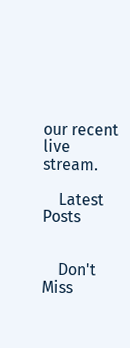our recent live stream.

    Latest Posts


    Don't Miss